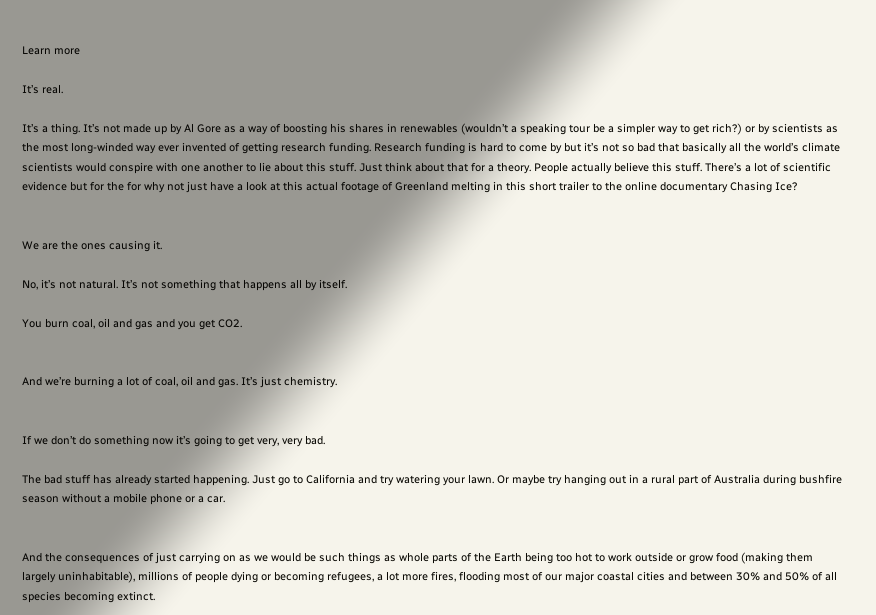Learn more

It’s real.

It’s a thing. It’s not made up by Al Gore as a way of boosting his shares in renewables (wouldn’t a speaking tour be a simpler way to get rich?) or by scientists as the most long-winded way ever invented of getting research funding. Research funding is hard to come by but it’s not so bad that basically all the world’s climate scientists would conspire with one another to lie about this stuff. Just think about that for a theory. People actually believe this stuff. There’s a lot of scientific evidence but for the for why not just have a look at this actual footage of Greenland melting in this short trailer to the online documentary Chasing Ice?


We are the ones causing it.

No, it’s not natural. It’s not something that happens all by itself.

You burn coal, oil and gas and you get CO2.


And we’re burning a lot of coal, oil and gas. It’s just chemistry.


If we don’t do something now it’s going to get very, very bad.

The bad stuff has already started happening. Just go to California and try watering your lawn. Or maybe try hanging out in a rural part of Australia during bushfire season without a mobile phone or a car.


And the consequences of just carrying on as we would be such things as whole parts of the Earth being too hot to work outside or grow food (making them largely uninhabitable), millions of people dying or becoming refugees, a lot more fires, flooding most of our major coastal cities and between 30% and 50% of all species becoming extinct.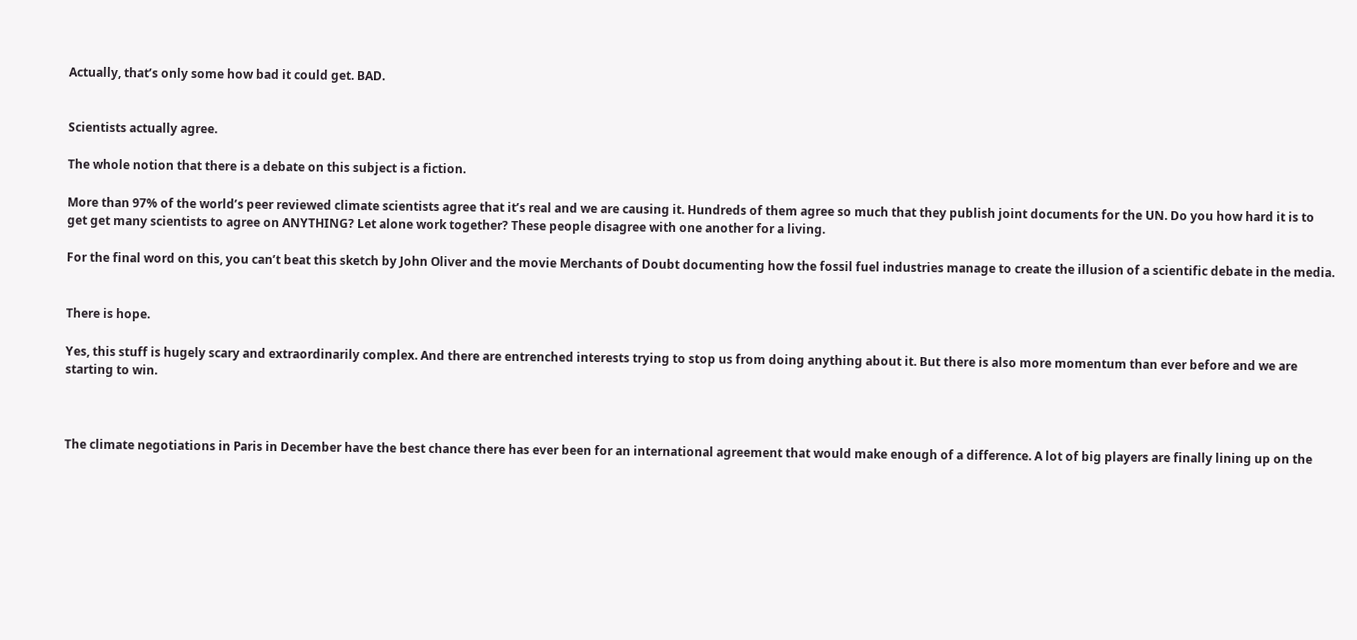Actually, that’s only some how bad it could get. BAD.


Scientists actually agree.

The whole notion that there is a debate on this subject is a fiction.

More than 97% of the world’s peer reviewed climate scientists agree that it’s real and we are causing it. Hundreds of them agree so much that they publish joint documents for the UN. Do you how hard it is to get get many scientists to agree on ANYTHING? Let alone work together? These people disagree with one another for a living.

For the final word on this, you can’t beat this sketch by John Oliver and the movie Merchants of Doubt documenting how the fossil fuel industries manage to create the illusion of a scientific debate in the media.


There is hope.

Yes, this stuff is hugely scary and extraordinarily complex. And there are entrenched interests trying to stop us from doing anything about it. But there is also more momentum than ever before and we are starting to win.



The climate negotiations in Paris in December have the best chance there has ever been for an international agreement that would make enough of a difference. A lot of big players are finally lining up on the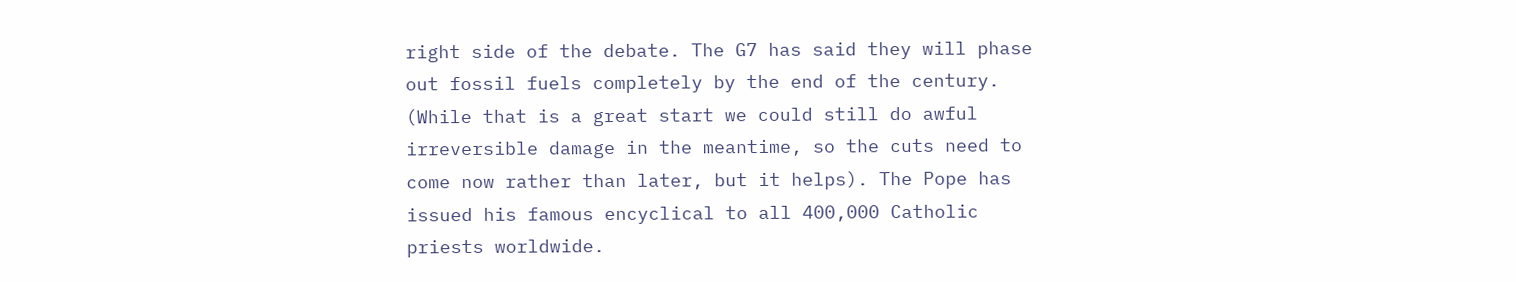right side of the debate. The G7 has said they will phase out fossil fuels completely by the end of the century. (While that is a great start we could still do awful irreversible damage in the meantime, so the cuts need to come now rather than later, but it helps). The Pope has issued his famous encyclical to all 400,000 Catholic priests worldwide.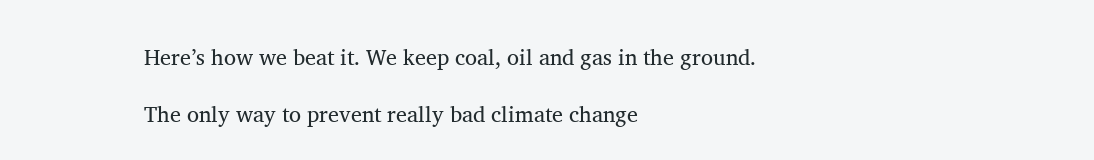Here’s how we beat it. We keep coal, oil and gas in the ground.

The only way to prevent really bad climate change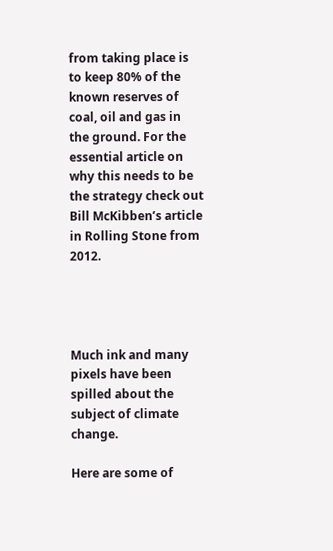from taking place is to keep 80% of the known reserves of coal, oil and gas in the ground. For the essential article on why this needs to be the strategy check out Bill McKibben’s article in Rolling Stone from 2012.




Much ink and many pixels have been spilled about the subject of climate change.

Here are some of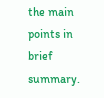the main points in brief summary.